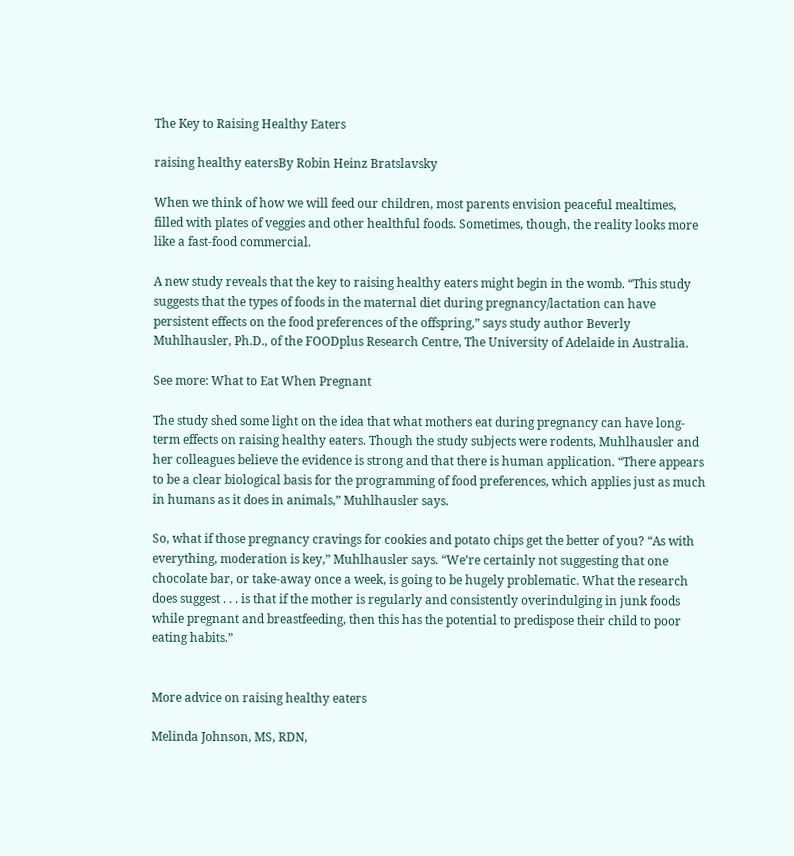The Key to Raising Healthy Eaters

raising healthy eatersBy Robin Heinz Bratslavsky

When we think of how we will feed our children, most parents envision peaceful mealtimes, filled with plates of veggies and other healthful foods. Sometimes, though, the reality looks more like a fast-food commercial.

A new study reveals that the key to raising healthy eaters might begin in the womb. “This study suggests that the types of foods in the maternal diet during pregnancy/lactation can have persistent effects on the food preferences of the offspring,” says study author Beverly Muhlhausler, Ph.D., of the FOODplus Research Centre, The University of Adelaide in Australia.

See more: What to Eat When Pregnant

The study shed some light on the idea that what mothers eat during pregnancy can have long-term effects on raising healthy eaters. Though the study subjects were rodents, Muhlhausler and her colleagues believe the evidence is strong and that there is human application. “There appears to be a clear biological basis for the programming of food preferences, which applies just as much in humans as it does in animals,” Muhlhausler says.

So, what if those pregnancy cravings for cookies and potato chips get the better of you? “As with everything, moderation is key,” Muhlhausler says. “We’re certainly not suggesting that one chocolate bar, or take-away once a week, is going to be hugely problematic. What the research does suggest . . . is that if the mother is regularly and consistently overindulging in junk foods while pregnant and breastfeeding, then this has the potential to predispose their child to poor eating habits.”


More advice on raising healthy eaters

Melinda Johnson, MS, RDN,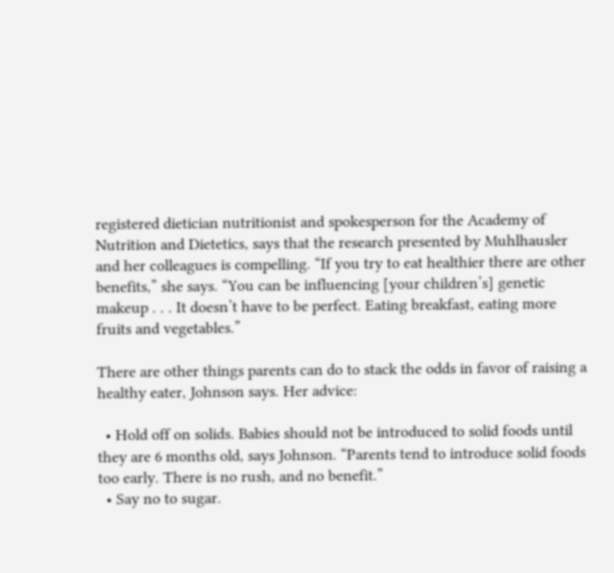registered dietician nutritionist and spokesperson for the Academy of Nutrition and Dietetics, says that the research presented by Muhlhausler and her colleagues is compelling. “If you try to eat healthier there are other benefits,” she says. “You can be influencing [your children’s] genetic makeup . . . It doesn’t have to be perfect. Eating breakfast, eating more fruits and vegetables.”

There are other things parents can do to stack the odds in favor of raising a healthy eater, Johnson says. Her advice:

  • Hold off on solids. Babies should not be introduced to solid foods until they are 6 months old, says Johnson. “Parents tend to introduce solid foods too early. There is no rush, and no benefit.”
  • Say no to sugar.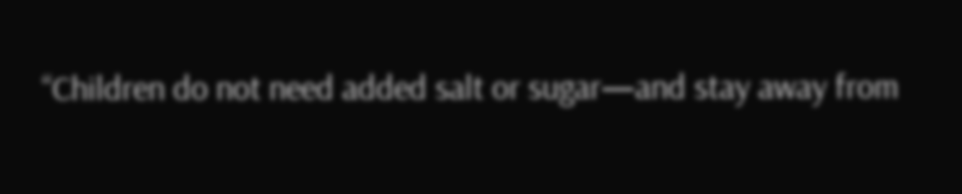“Children do not need added salt or sugar—and stay away from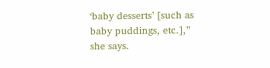‘baby desserts’ [such as baby puddings, etc.],” she says.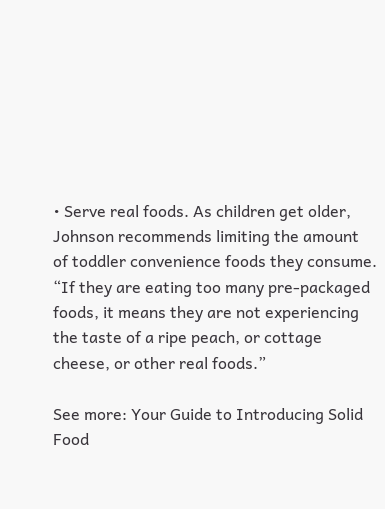• Serve real foods. As children get older, Johnson recommends limiting the amount of toddler convenience foods they consume. “If they are eating too many pre-packaged foods, it means they are not experiencing the taste of a ripe peach, or cottage cheese, or other real foods.”

See more: Your Guide to Introducing Solid Food